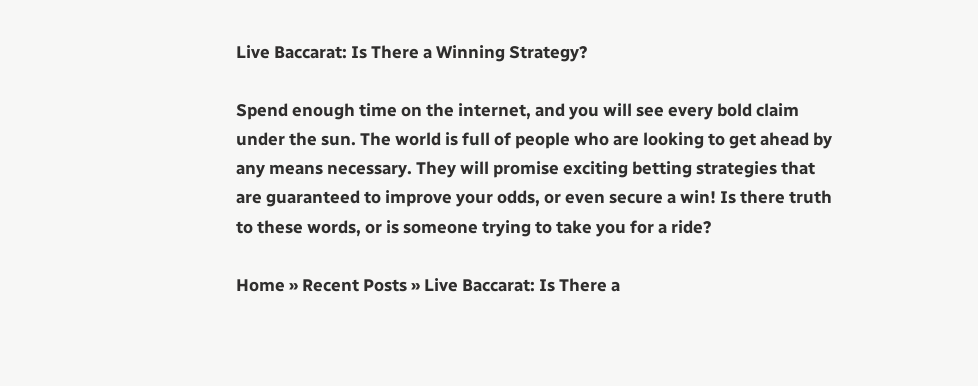Live Baccarat: Is There a Winning Strategy?

Spend enough time on the internet, and you will see every bold claim under the sun. The world is full of people who are looking to get ahead by any means necessary. They will promise exciting betting strategies that are guaranteed to improve your odds, or even secure a win! Is there truth to these words, or is someone trying to take you for a ride?

Home » Recent Posts » Live Baccarat: Is There a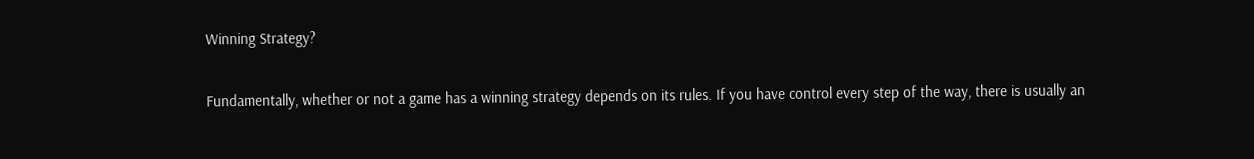Winning Strategy?

Fundamentally, whether or not a game has a winning strategy depends on its rules. If you have control every step of the way, there is usually an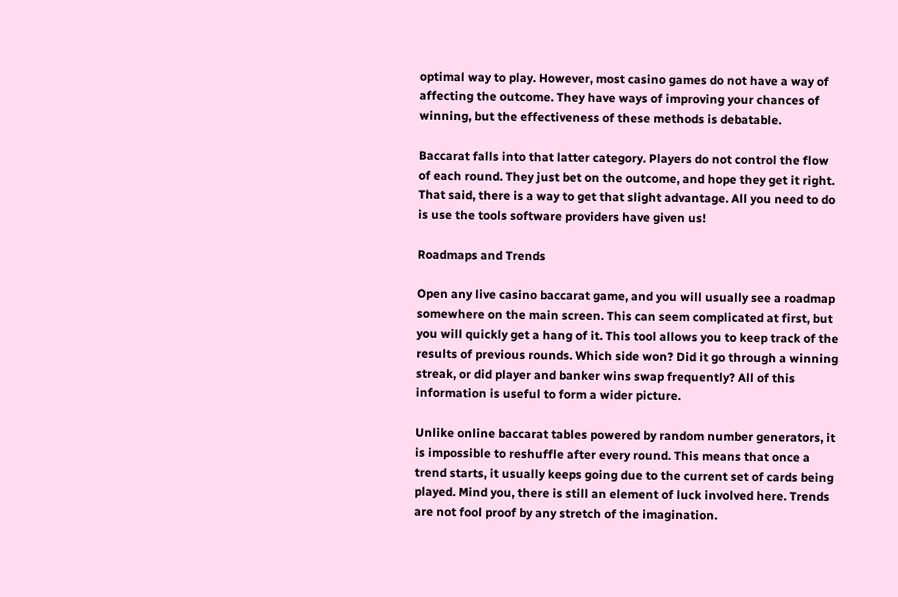optimal way to play. However, most casino games do not have a way of affecting the outcome. They have ways of improving your chances of winning, but the effectiveness of these methods is debatable.

Baccarat falls into that latter category. Players do not control the flow of each round. They just bet on the outcome, and hope they get it right. That said, there is a way to get that slight advantage. All you need to do is use the tools software providers have given us!

Roadmaps and Trends

Open any live casino baccarat game, and you will usually see a roadmap somewhere on the main screen. This can seem complicated at first, but you will quickly get a hang of it. This tool allows you to keep track of the results of previous rounds. Which side won? Did it go through a winning streak, or did player and banker wins swap frequently? All of this information is useful to form a wider picture.

Unlike online baccarat tables powered by random number generators, it is impossible to reshuffle after every round. This means that once a trend starts, it usually keeps going due to the current set of cards being played. Mind you, there is still an element of luck involved here. Trends are not fool proof by any stretch of the imagination.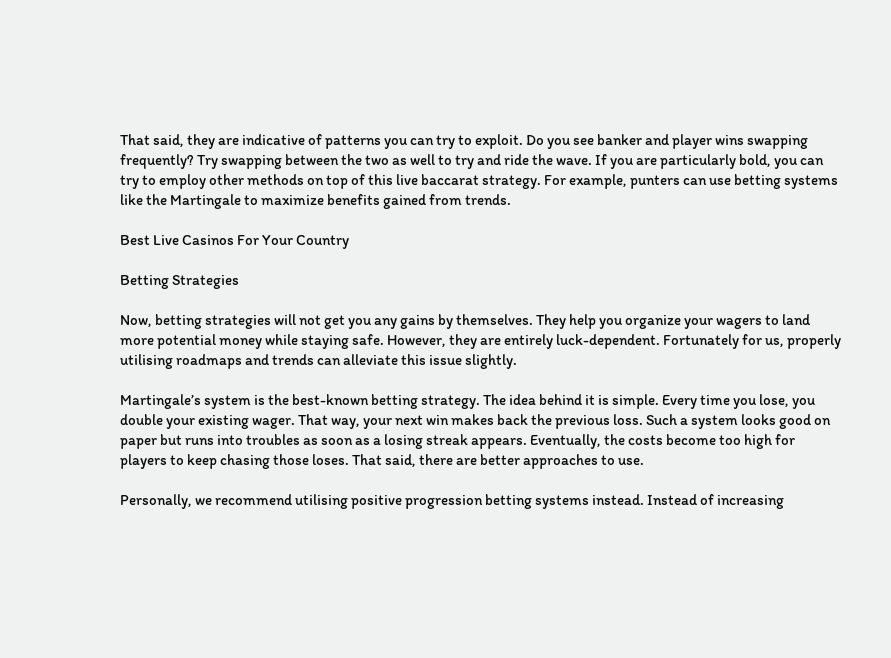That said, they are indicative of patterns you can try to exploit. Do you see banker and player wins swapping frequently? Try swapping between the two as well to try and ride the wave. If you are particularly bold, you can try to employ other methods on top of this live baccarat strategy. For example, punters can use betting systems like the Martingale to maximize benefits gained from trends.

Best Live Casinos For Your Country

Betting Strategies

Now, betting strategies will not get you any gains by themselves. They help you organize your wagers to land more potential money while staying safe. However, they are entirely luck-dependent. Fortunately for us, properly utilising roadmaps and trends can alleviate this issue slightly.

Martingale’s system is the best-known betting strategy. The idea behind it is simple. Every time you lose, you double your existing wager. That way, your next win makes back the previous loss. Such a system looks good on paper but runs into troubles as soon as a losing streak appears. Eventually, the costs become too high for players to keep chasing those loses. That said, there are better approaches to use.

Personally, we recommend utilising positive progression betting systems instead. Instead of increasing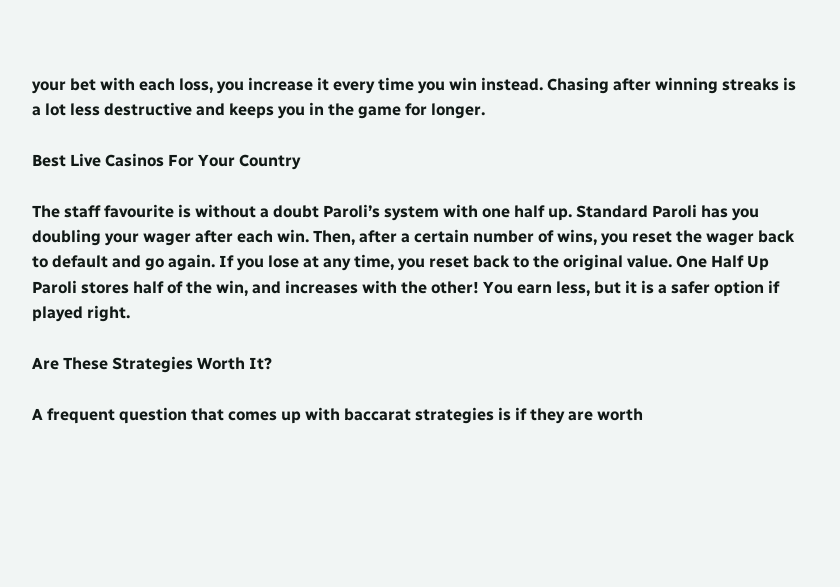your bet with each loss, you increase it every time you win instead. Chasing after winning streaks is a lot less destructive and keeps you in the game for longer.

Best Live Casinos For Your Country

The staff favourite is without a doubt Paroli’s system with one half up. Standard Paroli has you doubling your wager after each win. Then, after a certain number of wins, you reset the wager back to default and go again. If you lose at any time, you reset back to the original value. One Half Up Paroli stores half of the win, and increases with the other! You earn less, but it is a safer option if played right.

Are These Strategies Worth It?

A frequent question that comes up with baccarat strategies is if they are worth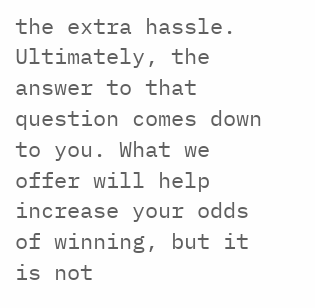the extra hassle. Ultimately, the answer to that question comes down to you. What we offer will help increase your odds of winning, but it is not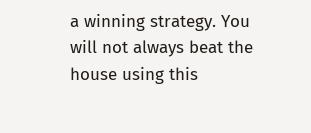a winning strategy. You will not always beat the house using this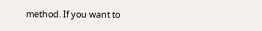method. If you want to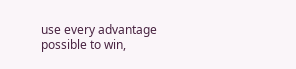use every advantage possible to win,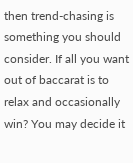then trend-chasing is something you should consider. If all you want out of baccarat is to relax and occasionally win? You may decide it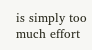is simply too much effort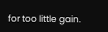for too little gain.